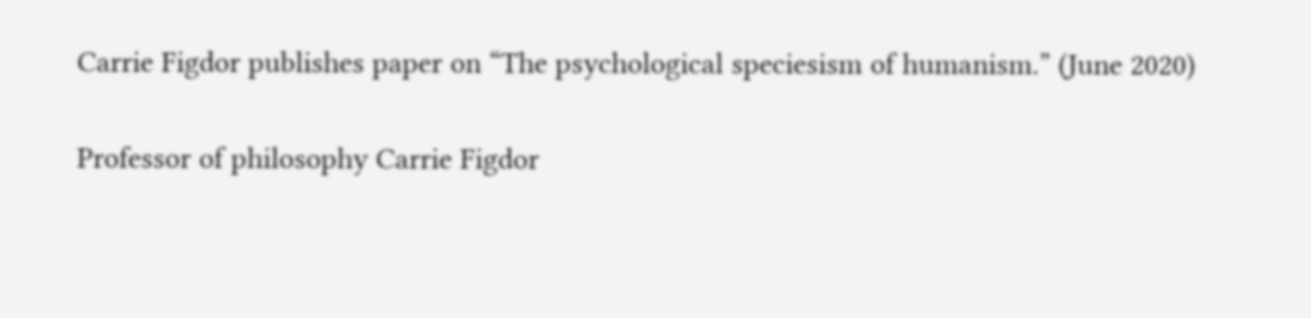Carrie Figdor publishes paper on “The psychological speciesism of humanism.” (June 2020)

Professor of philosophy Carrie Figdor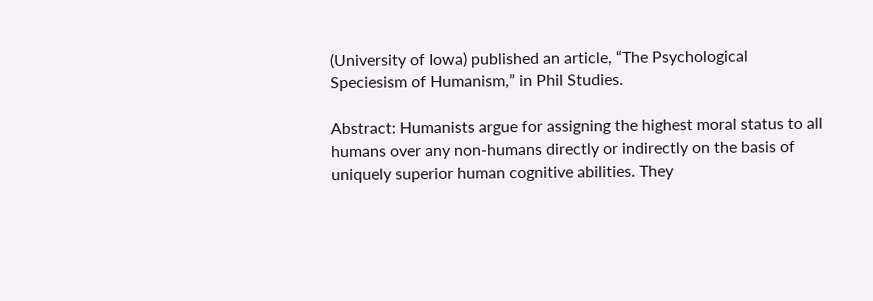(University of Iowa) published an article, “The Psychological Speciesism of Humanism,” in Phil Studies.

Abstract: Humanists argue for assigning the highest moral status to all humans over any non-humans directly or indirectly on the basis of uniquely superior human cognitive abilities. They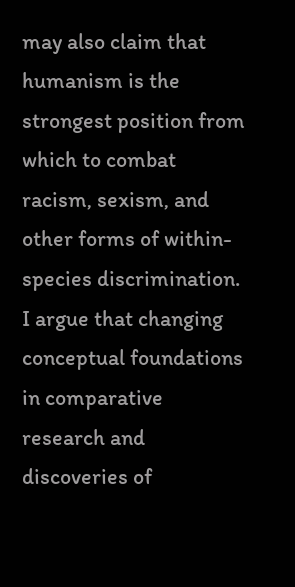may also claim that humanism is the strongest position from which to combat racism, sexism, and other forms of within-species discrimination. I argue that changing conceptual foundations in comparative research and discoveries of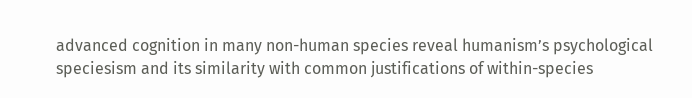advanced cognition in many non-human species reveal humanism’s psychological speciesism and its similarity with common justifications of within-species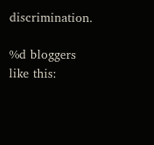discrimination.

%d bloggers like this: